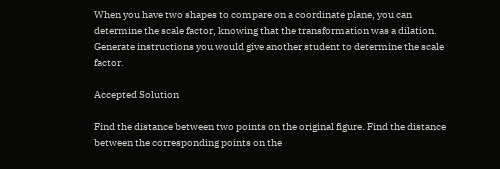When you have two shapes to compare on a coordinate plane, you can determine the scale factor, knowing that the transformation was a dilation. Generate instructions you would give another student to determine the scale factor.

Accepted Solution

Find the distance between two points on the original figure. Find the distance between the corresponding points on the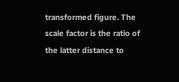transformed figure. The scale factor is the ratio of the latter distance to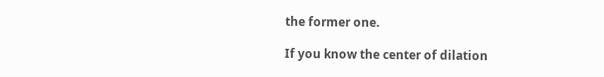the former one.

If you know the center of dilation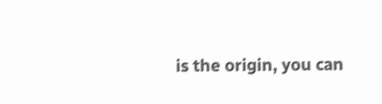is the origin, you can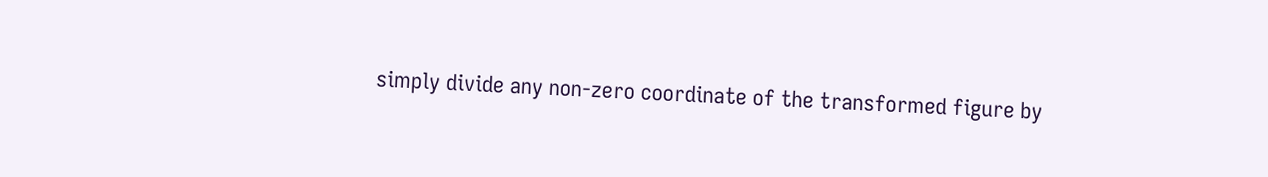simply divide any non-zero coordinate of the transformed figure by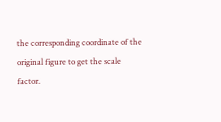the corresponding coordinate of the original figure to get the scale factor.